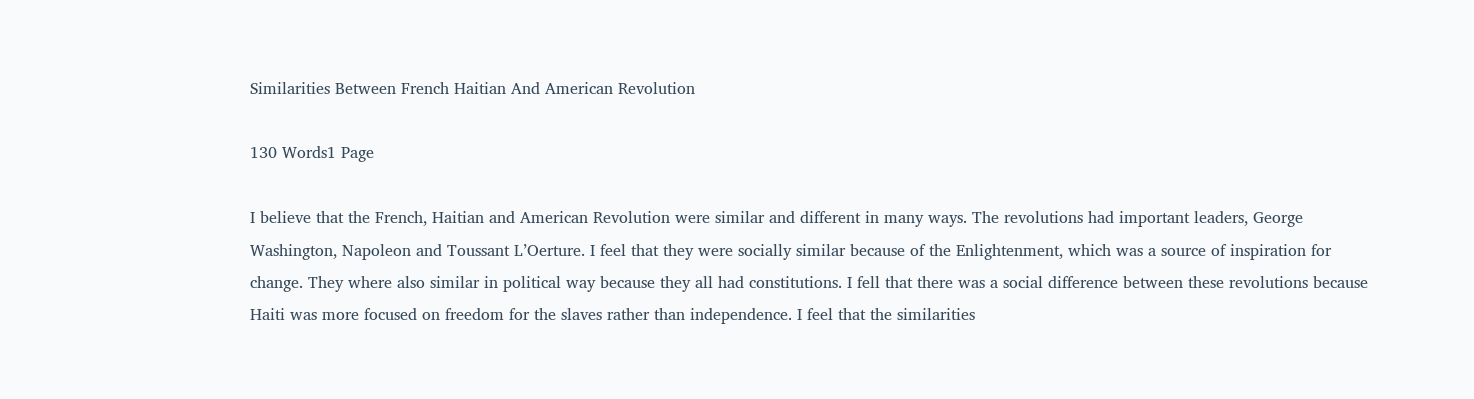Similarities Between French Haitian And American Revolution

130 Words1 Page

I believe that the French, Haitian and American Revolution were similar and different in many ways. The revolutions had important leaders, George Washington, Napoleon and Toussant L’Oerture. I feel that they were socially similar because of the Enlightenment, which was a source of inspiration for change. They where also similar in political way because they all had constitutions. I fell that there was a social difference between these revolutions because Haiti was more focused on freedom for the slaves rather than independence. I feel that the similarities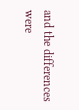and the differences were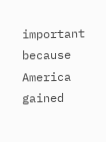important because America gained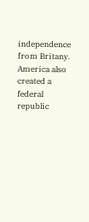independence from Britany. America also created a federal republic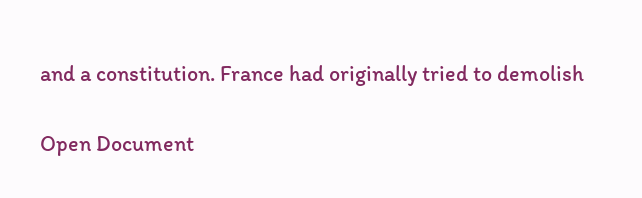and a constitution. France had originally tried to demolish

Open Document